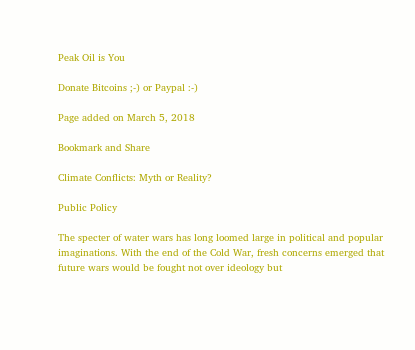Peak Oil is You

Donate Bitcoins ;-) or Paypal :-)

Page added on March 5, 2018

Bookmark and Share

Climate Conflicts: Myth or Reality?

Public Policy

The specter of water wars has long loomed large in political and popular imaginations. With the end of the Cold War, fresh concerns emerged that future wars would be fought not over ideology but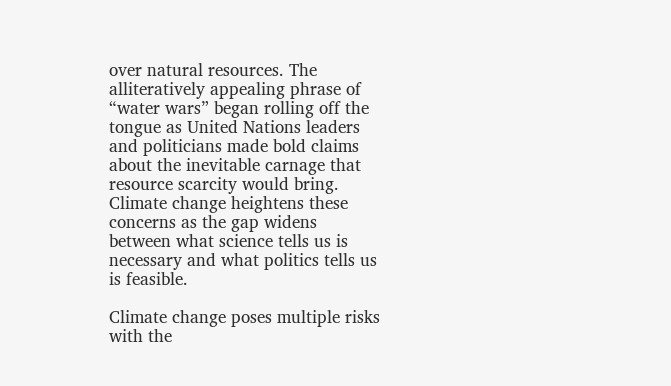over natural resources. The alliteratively appealing phrase of “water wars” began rolling off the tongue as United Nations leaders and politicians made bold claims about the inevitable carnage that resource scarcity would bring. Climate change heightens these concerns as the gap widens between what science tells us is necessary and what politics tells us is feasible.

Climate change poses multiple risks with the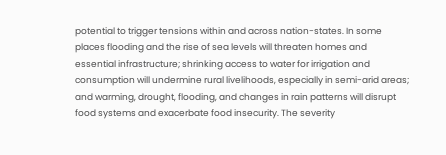potential to trigger tensions within and across nation-states. In some places flooding and the rise of sea levels will threaten homes and essential infrastructure; shrinking access to water for irrigation and consumption will undermine rural livelihoods, especially in semi-arid areas; and warming, drought, flooding, and changes in rain patterns will disrupt food systems and exacerbate food insecurity. The severity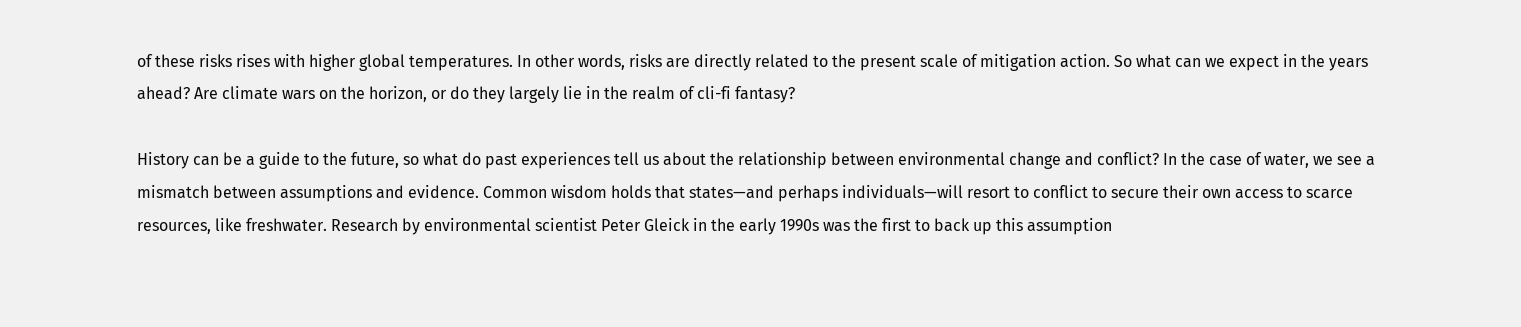of these risks rises with higher global temperatures. In other words, risks are directly related to the present scale of mitigation action. So what can we expect in the years ahead? Are climate wars on the horizon, or do they largely lie in the realm of cli-fi fantasy?

History can be a guide to the future, so what do past experiences tell us about the relationship between environmental change and conflict? In the case of water, we see a mismatch between assumptions and evidence. Common wisdom holds that states—and perhaps individuals—will resort to conflict to secure their own access to scarce resources, like freshwater. Research by environmental scientist Peter Gleick in the early 1990s was the first to back up this assumption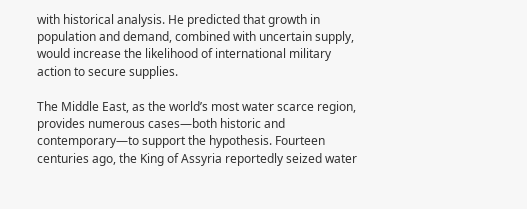with historical analysis. He predicted that growth in population and demand, combined with uncertain supply, would increase the likelihood of international military action to secure supplies.

The Middle East, as the world’s most water scarce region, provides numerous cases—both historic and contemporary—to support the hypothesis. Fourteen centuries ago, the King of Assyria reportedly seized water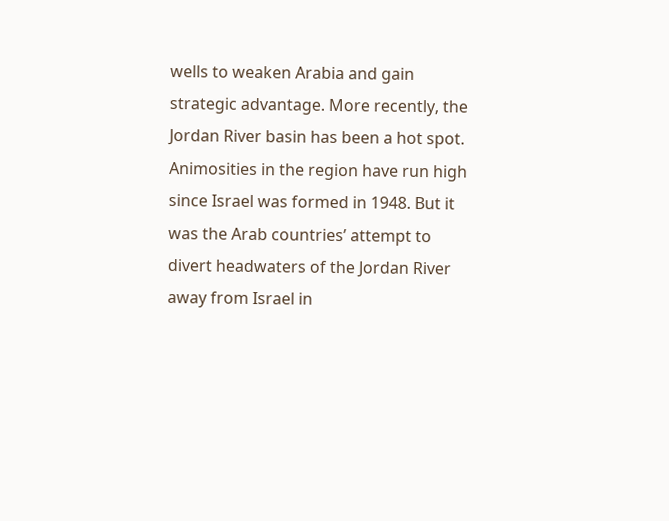wells to weaken Arabia and gain strategic advantage. More recently, the Jordan River basin has been a hot spot. Animosities in the region have run high since Israel was formed in 1948. But it was the Arab countries’ attempt to divert headwaters of the Jordan River away from Israel in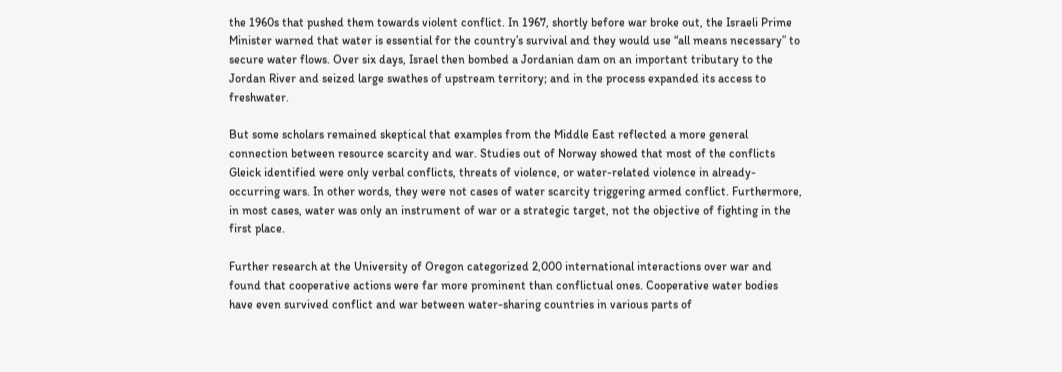the 1960s that pushed them towards violent conflict. In 1967, shortly before war broke out, the Israeli Prime Minister warned that water is essential for the country’s survival and they would use “all means necessary” to secure water flows. Over six days, Israel then bombed a Jordanian dam on an important tributary to the Jordan River and seized large swathes of upstream territory; and in the process expanded its access to freshwater.

But some scholars remained skeptical that examples from the Middle East reflected a more general connection between resource scarcity and war. Studies out of Norway showed that most of the conflicts Gleick identified were only verbal conflicts, threats of violence, or water-related violence in already-occurring wars. In other words, they were not cases of water scarcity triggering armed conflict. Furthermore, in most cases, water was only an instrument of war or a strategic target, not the objective of fighting in the first place.

Further research at the University of Oregon categorized 2,000 international interactions over war and found that cooperative actions were far more prominent than conflictual ones. Cooperative water bodies have even survived conflict and war between water-sharing countries in various parts of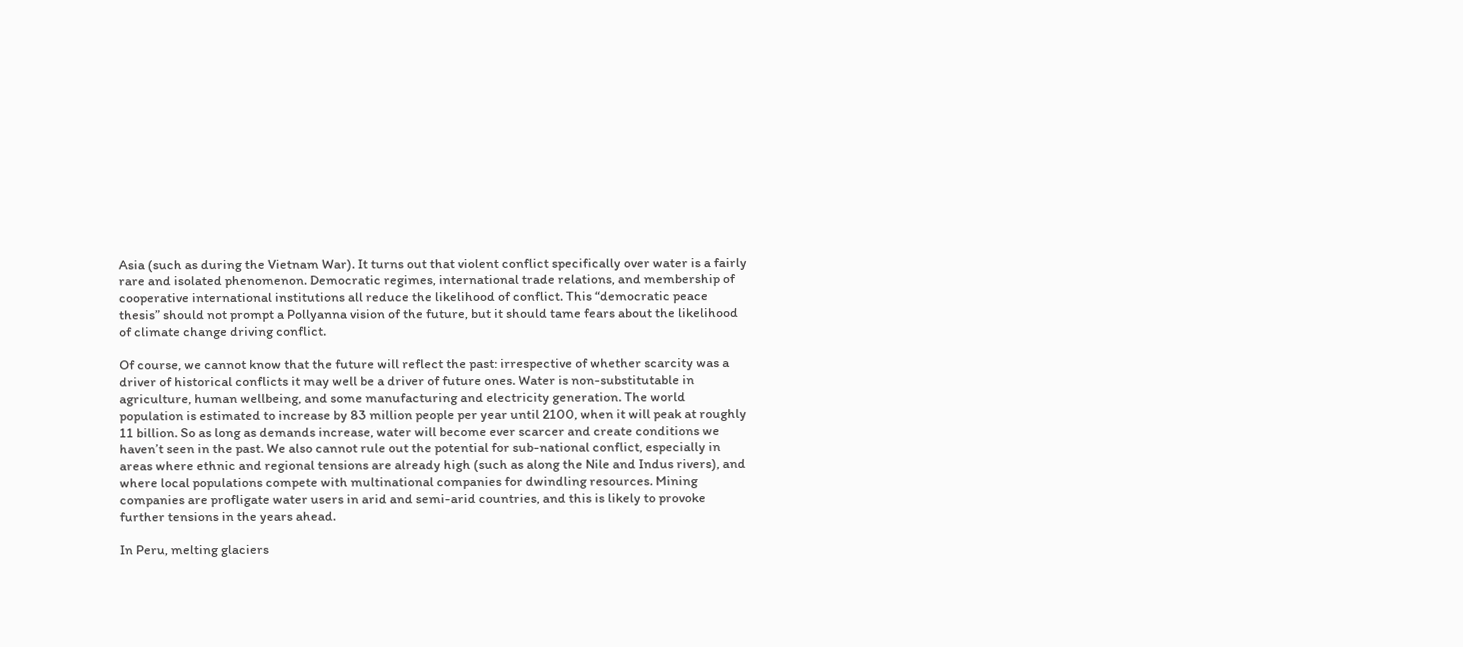Asia (such as during the Vietnam War). It turns out that violent conflict specifically over water is a fairly rare and isolated phenomenon. Democratic regimes, international trade relations, and membership of cooperative international institutions all reduce the likelihood of conflict. This “democratic peace thesis” should not prompt a Pollyanna vision of the future, but it should tame fears about the likelihood of climate change driving conflict.

Of course, we cannot know that the future will reflect the past: irrespective of whether scarcity was a driver of historical conflicts it may well be a driver of future ones. Water is non-substitutable in agriculture, human wellbeing, and some manufacturing and electricity generation. The world population is estimated to increase by 83 million people per year until 2100, when it will peak at roughly 11 billion. So as long as demands increase, water will become ever scarcer and create conditions we haven’t seen in the past. We also cannot rule out the potential for sub-national conflict, especially in areas where ethnic and regional tensions are already high (such as along the Nile and Indus rivers), and where local populations compete with multinational companies for dwindling resources. Mining companies are profligate water users in arid and semi-arid countries, and this is likely to provoke further tensions in the years ahead.

In Peru, melting glaciers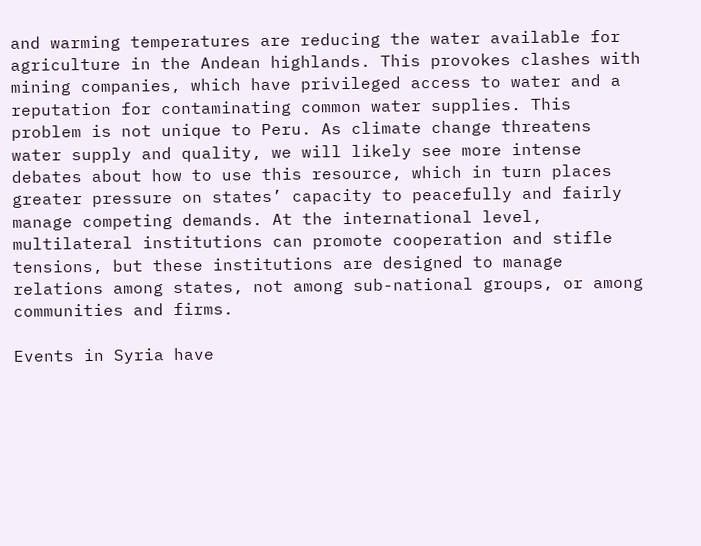and warming temperatures are reducing the water available for agriculture in the Andean highlands. This provokes clashes with mining companies, which have privileged access to water and a reputation for contaminating common water supplies. This problem is not unique to Peru. As climate change threatens water supply and quality, we will likely see more intense debates about how to use this resource, which in turn places greater pressure on states’ capacity to peacefully and fairly manage competing demands. At the international level, multilateral institutions can promote cooperation and stifle tensions, but these institutions are designed to manage relations among states, not among sub-national groups, or among communities and firms.

Events in Syria have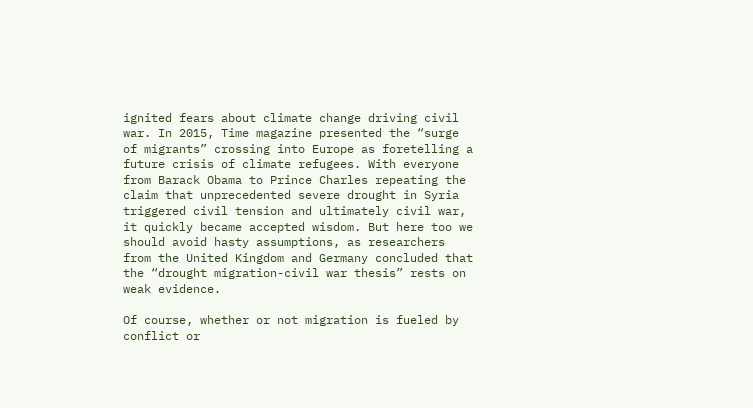ignited fears about climate change driving civil war. In 2015, Time magazine presented the “surge of migrants” crossing into Europe as foretelling a future crisis of climate refugees. With everyone from Barack Obama to Prince Charles repeating the claim that unprecedented severe drought in Syria triggered civil tension and ultimately civil war, it quickly became accepted wisdom. But here too we should avoid hasty assumptions, as researchers from the United Kingdom and Germany concluded that the “drought migration-civil war thesis” rests on weak evidence.

Of course, whether or not migration is fueled by conflict or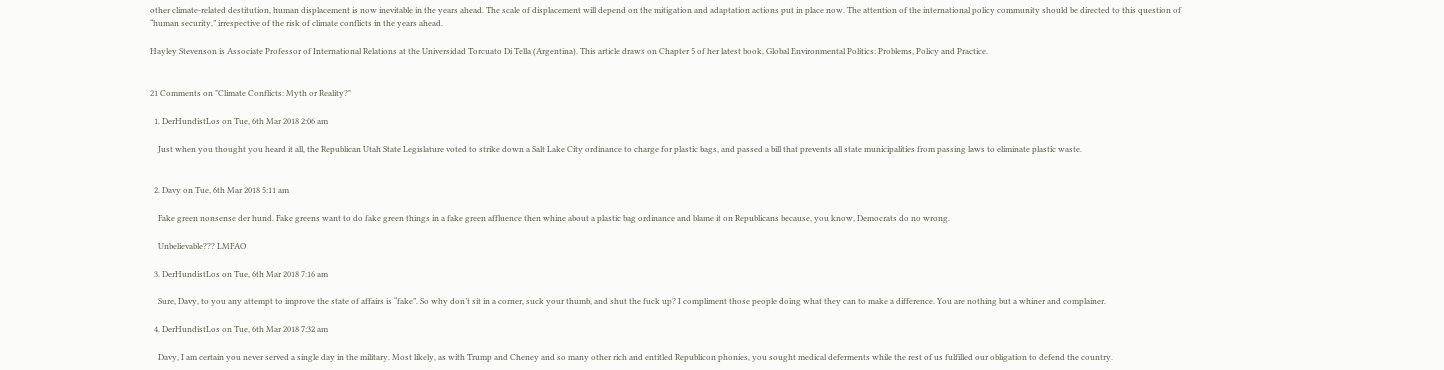other climate-related destitution, human displacement is now inevitable in the years ahead. The scale of displacement will depend on the mitigation and adaptation actions put in place now. The attention of the international policy community should be directed to this question of “human security,” irrespective of the risk of climate conflicts in the years ahead.

Hayley Stevenson is Associate Professor of International Relations at the Universidad Torcuato Di Tella (Argentina). This article draws on Chapter 5 of her latest book, Global Environmental Politics: Problems, Policy and Practice.


21 Comments on "Climate Conflicts: Myth or Reality?"

  1. DerHundistLos on Tue, 6th Mar 2018 2:06 am

    Just when you thought you heard it all, the Republican Utah State Legislature voted to strike down a Salt Lake City ordinance to charge for plastic bags, and passed a bill that prevents all state municipalities from passing laws to eliminate plastic waste.


  2. Davy on Tue, 6th Mar 2018 5:11 am

    Fake green nonsense der hund. Fake greens want to do fake green things in a fake green affluence then whine about a plastic bag ordinance and blame it on Republicans because, you know, Democrats do no wrong.

    Unbelievable??? LMFAO

  3. DerHundistLos on Tue, 6th Mar 2018 7:16 am

    Sure, Davy, to you any attempt to improve the state of affairs is “fake”. So why don’t sit in a corner, suck your thumb, and shut the fuck up? I compliment those people doing what they can to make a difference. You are nothing but a whiner and complainer.

  4. DerHundistLos on Tue, 6th Mar 2018 7:32 am

    Davy, I am certain you never served a single day in the military. Most likely, as with Trump and Cheney and so many other rich and entitled Republicon phonies, you sought medical deferments while the rest of us fulfilled our obligation to defend the country.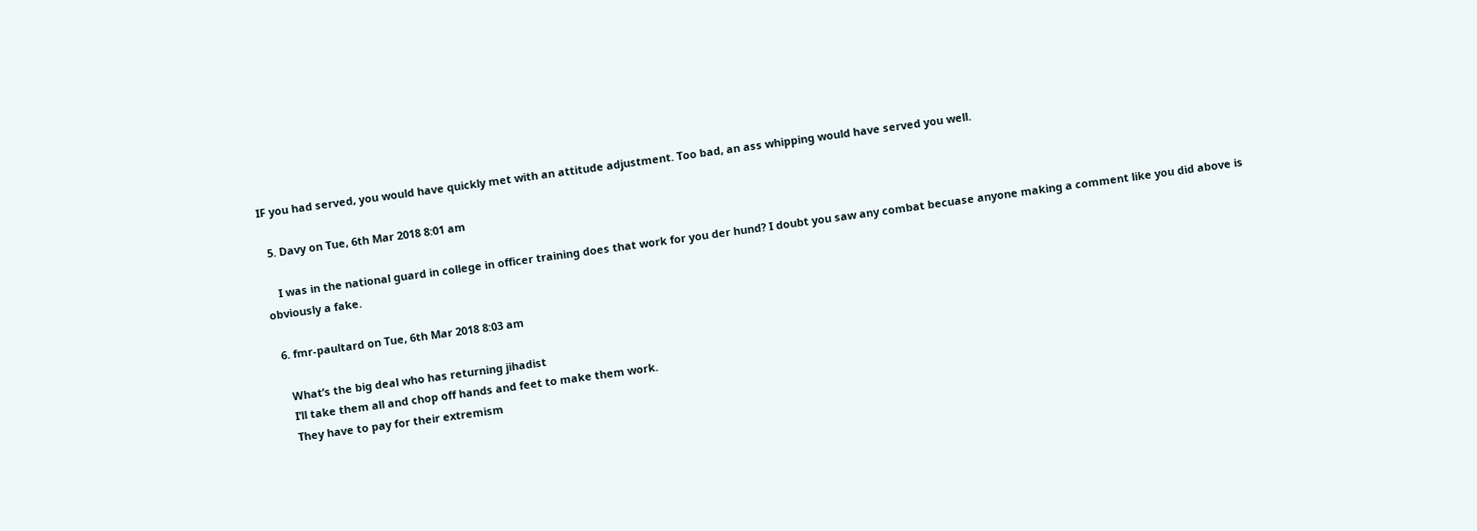IF you had served, you would have quickly met with an attitude adjustment. Too bad, an ass whipping would have served you well.

  5. Davy on Tue, 6th Mar 2018 8:01 am

    I was in the national guard in college in officer training does that work for you der hund? I doubt you saw any combat becuase anyone making a comment like you did above is obviously a fake.

  6. fmr-paultard on Tue, 6th Mar 2018 8:03 am

    What’s the big deal who has returning jihadist
    I’ll take them all and chop off hands and feet to make them work.
    They have to pay for their extremism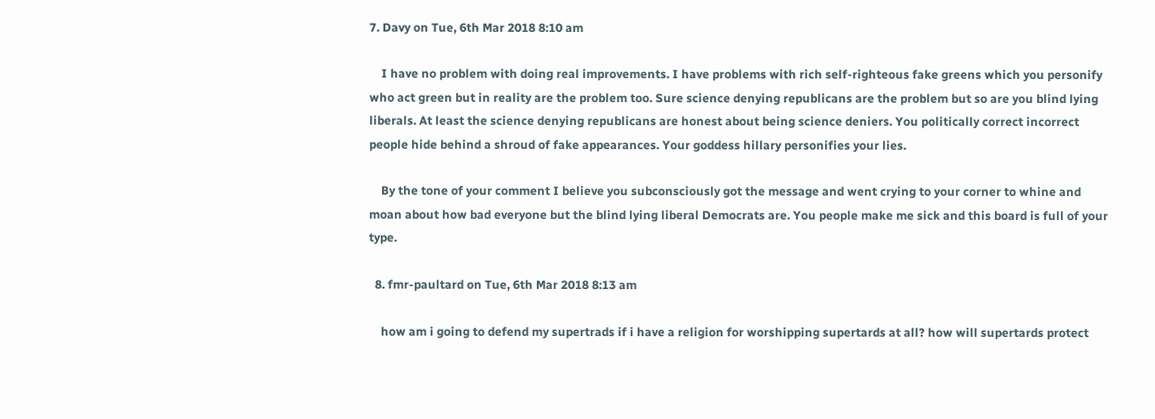7. Davy on Tue, 6th Mar 2018 8:10 am

    I have no problem with doing real improvements. I have problems with rich self-righteous fake greens which you personify who act green but in reality are the problem too. Sure science denying republicans are the problem but so are you blind lying liberals. At least the science denying republicans are honest about being science deniers. You politically correct incorrect people hide behind a shroud of fake appearances. Your goddess hillary personifies your lies.

    By the tone of your comment I believe you subconsciously got the message and went crying to your corner to whine and moan about how bad everyone but the blind lying liberal Democrats are. You people make me sick and this board is full of your type.

  8. fmr-paultard on Tue, 6th Mar 2018 8:13 am

    how am i going to defend my supertrads if i have a religion for worshipping supertards at all? how will supertards protect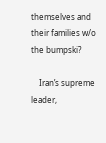themselves and their families w/o the bumpski?

    Iran’s supreme leader,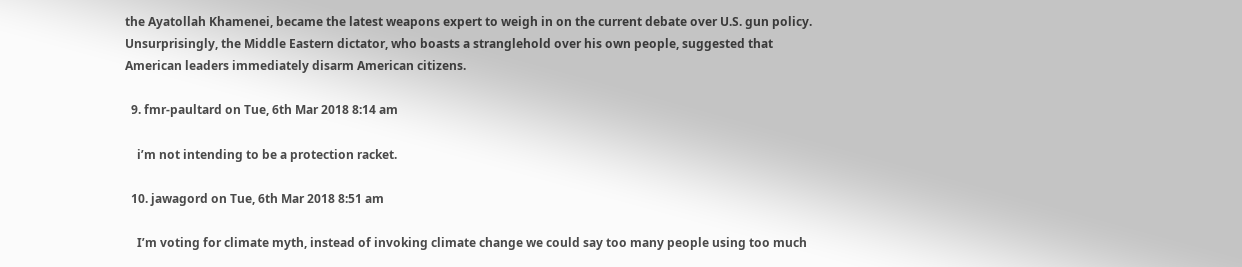the Ayatollah Khamenei, became the latest weapons expert to weigh in on the current debate over U.S. gun policy. Unsurprisingly, the Middle Eastern dictator, who boasts a stranglehold over his own people, suggested that American leaders immediately disarm American citizens.

  9. fmr-paultard on Tue, 6th Mar 2018 8:14 am

    i’m not intending to be a protection racket.

  10. jawagord on Tue, 6th Mar 2018 8:51 am

    I’m voting for climate myth, instead of invoking climate change we could say too many people using too much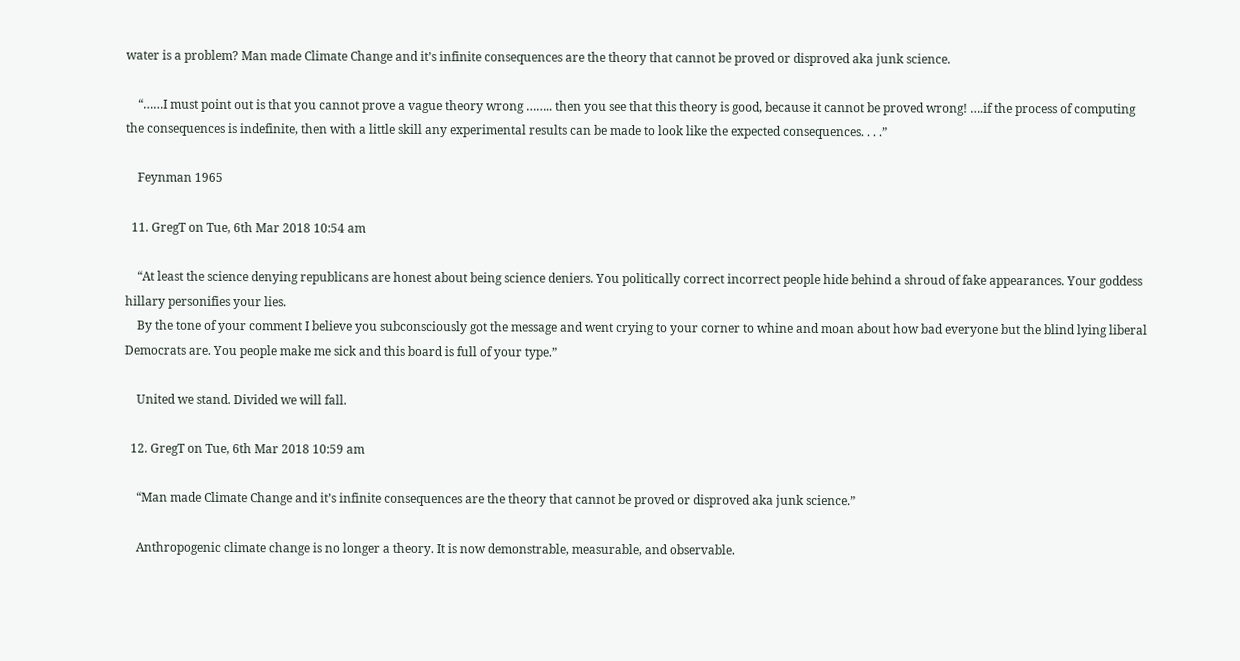water is a problem? Man made Climate Change and it’s infinite consequences are the theory that cannot be proved or disproved aka junk science.

    “……I must point out is that you cannot prove a vague theory wrong …….. then you see that this theory is good, because it cannot be proved wrong! ….if the process of computing the consequences is indefinite, then with a little skill any experimental results can be made to look like the expected consequences. . . .”

    Feynman 1965

  11. GregT on Tue, 6th Mar 2018 10:54 am

    “At least the science denying republicans are honest about being science deniers. You politically correct incorrect people hide behind a shroud of fake appearances. Your goddess hillary personifies your lies.
    By the tone of your comment I believe you subconsciously got the message and went crying to your corner to whine and moan about how bad everyone but the blind lying liberal Democrats are. You people make me sick and this board is full of your type.”

    United we stand. Divided we will fall.

  12. GregT on Tue, 6th Mar 2018 10:59 am

    “Man made Climate Change and it’s infinite consequences are the theory that cannot be proved or disproved aka junk science.”

    Anthropogenic climate change is no longer a theory. It is now demonstrable, measurable, and observable.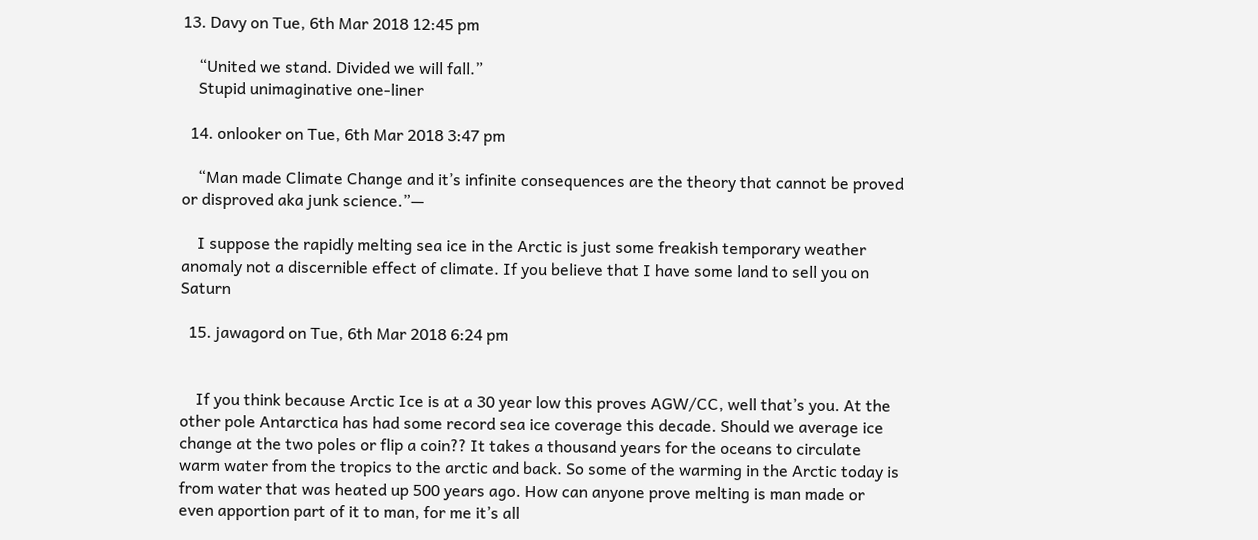13. Davy on Tue, 6th Mar 2018 12:45 pm

    “United we stand. Divided we will fall.”
    Stupid unimaginative one-liner

  14. onlooker on Tue, 6th Mar 2018 3:47 pm

    “Man made Climate Change and it’s infinite consequences are the theory that cannot be proved or disproved aka junk science.”—

    I suppose the rapidly melting sea ice in the Arctic is just some freakish temporary weather anomaly not a discernible effect of climate. If you believe that I have some land to sell you on Saturn

  15. jawagord on Tue, 6th Mar 2018 6:24 pm


    If you think because Arctic Ice is at a 30 year low this proves AGW/CC, well that’s you. At the other pole Antarctica has had some record sea ice coverage this decade. Should we average ice change at the two poles or flip a coin?? It takes a thousand years for the oceans to circulate warm water from the tropics to the arctic and back. So some of the warming in the Arctic today is from water that was heated up 500 years ago. How can anyone prove melting is man made or even apportion part of it to man, for me it’s all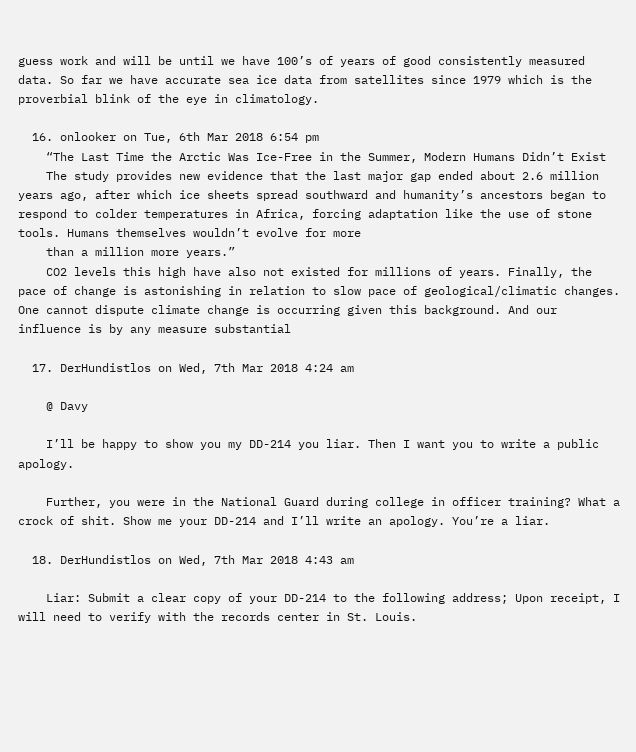guess work and will be until we have 100’s of years of good consistently measured data. So far we have accurate sea ice data from satellites since 1979 which is the proverbial blink of the eye in climatology.

  16. onlooker on Tue, 6th Mar 2018 6:54 pm
    “The Last Time the Arctic Was Ice-Free in the Summer, Modern Humans Didn’t Exist
    The study provides new evidence that the last major gap ended about 2.6 million years ago, after which ice sheets spread southward and humanity’s ancestors began to respond to colder temperatures in Africa, forcing adaptation like the use of stone tools. Humans themselves wouldn’t evolve for more
    than a million more years.”
    CO2 levels this high have also not existed for millions of years. Finally, the pace of change is astonishing in relation to slow pace of geological/climatic changes. One cannot dispute climate change is occurring given this background. And our influence is by any measure substantial

  17. DerHundistlos on Wed, 7th Mar 2018 4:24 am

    @ Davy

    I’ll be happy to show you my DD-214 you liar. Then I want you to write a public apology.

    Further, you were in the National Guard during college in officer training? What a crock of shit. Show me your DD-214 and I’ll write an apology. You’re a liar.

  18. DerHundistlos on Wed, 7th Mar 2018 4:43 am

    Liar: Submit a clear copy of your DD-214 to the following address; Upon receipt, I will need to verify with the records center in St. Louis.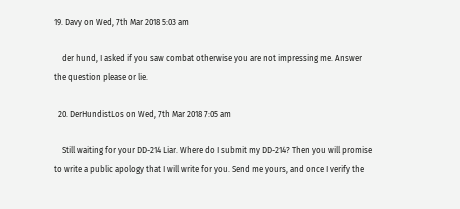19. Davy on Wed, 7th Mar 2018 5:03 am

    der hund, I asked if you saw combat otherwise you are not impressing me. Answer the question please or lie.

  20. DerHundistLos on Wed, 7th Mar 2018 7:05 am

    Still waiting for your DD-214 Liar. Where do I submit my DD-214? Then you will promise to write a public apology that I will write for you. Send me yours, and once I verify the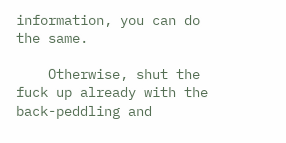information, you can do the same.

    Otherwise, shut the fuck up already with the back-peddling and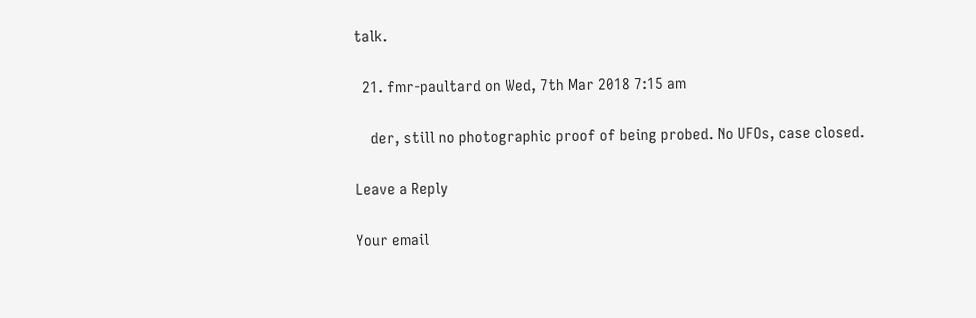talk.

  21. fmr-paultard on Wed, 7th Mar 2018 7:15 am

    der, still no photographic proof of being probed. No UFOs, case closed.

Leave a Reply

Your email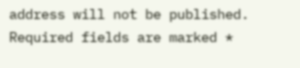address will not be published. Required fields are marked *